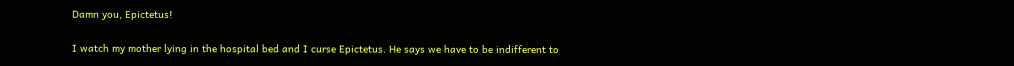Damn you, Epictetus!

I watch my mother lying in the hospital bed and I curse Epictetus. He says we have to be indifferent to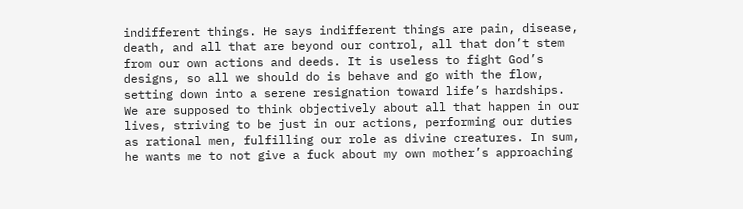indifferent things. He says indifferent things are pain, disease, death, and all that are beyond our control, all that don’t stem from our own actions and deeds. It is useless to fight God’s designs, so all we should do is behave and go with the flow, setting down into a serene resignation toward life’s hardships. We are supposed to think objectively about all that happen in our lives, striving to be just in our actions, performing our duties as rational men, fulfilling our role as divine creatures. In sum, he wants me to not give a fuck about my own mother’s approaching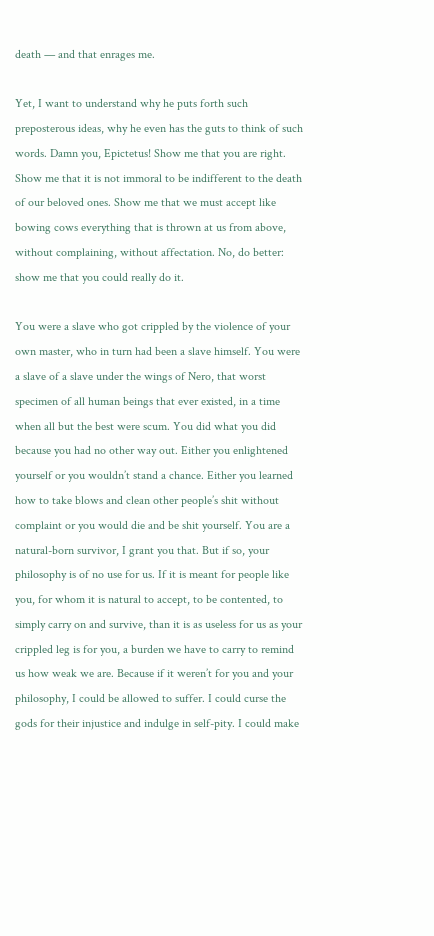death — and that enrages me.

Yet, I want to understand why he puts forth such preposterous ideas, why he even has the guts to think of such words. Damn you, Epictetus! Show me that you are right. Show me that it is not immoral to be indifferent to the death of our beloved ones. Show me that we must accept like bowing cows everything that is thrown at us from above, without complaining, without affectation. No, do better: show me that you could really do it.

You were a slave who got crippled by the violence of your own master, who in turn had been a slave himself. You were a slave of a slave under the wings of Nero, that worst specimen of all human beings that ever existed, in a time when all but the best were scum. You did what you did because you had no other way out. Either you enlightened yourself or you wouldn’t stand a chance. Either you learned how to take blows and clean other people’s shit without complaint or you would die and be shit yourself. You are a natural-born survivor, I grant you that. But if so, your philosophy is of no use for us. If it is meant for people like you, for whom it is natural to accept, to be contented, to simply carry on and survive, than it is as useless for us as your crippled leg is for you, a burden we have to carry to remind us how weak we are. Because if it weren’t for you and your philosophy, I could be allowed to suffer. I could curse the gods for their injustice and indulge in self-pity. I could make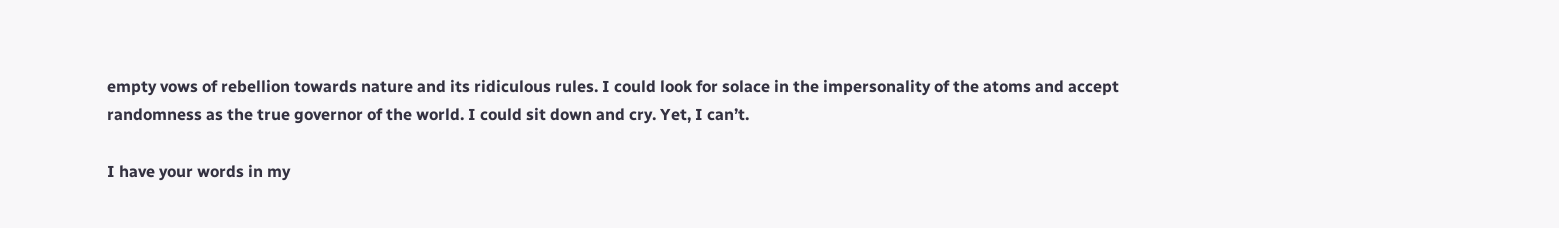empty vows of rebellion towards nature and its ridiculous rules. I could look for solace in the impersonality of the atoms and accept randomness as the true governor of the world. I could sit down and cry. Yet, I can’t.

I have your words in my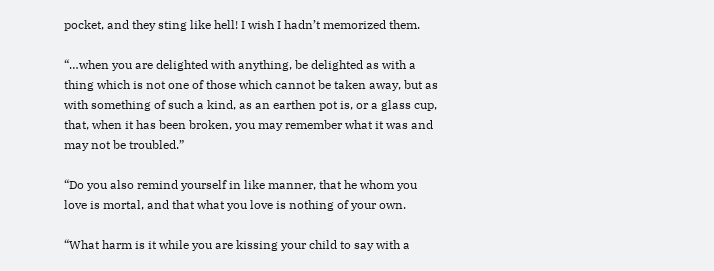pocket, and they sting like hell! I wish I hadn’t memorized them.

“…when you are delighted with anything, be delighted as with a thing which is not one of those which cannot be taken away, but as with something of such a kind, as an earthen pot is, or a glass cup, that, when it has been broken, you may remember what it was and may not be troubled.”

“Do you also remind yourself in like manner, that he whom you love is mortal, and that what you love is nothing of your own.

“What harm is it while you are kissing your child to say with a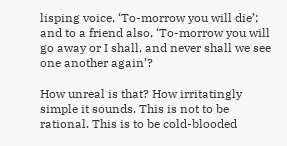lisping voice, ‘To-morrow you will die’; and to a friend also, ‘To-morrow you will go away or I shall, and never shall we see one another again’?

How unreal is that? How irritatingly simple it sounds. This is not to be rational. This is to be cold-blooded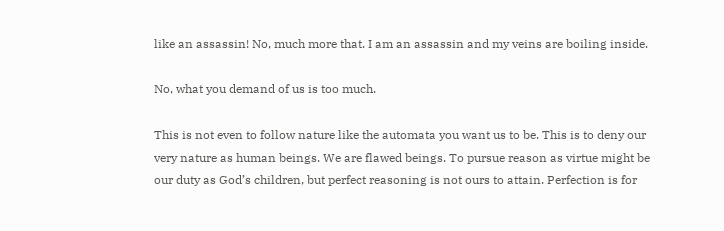like an assassin! No, much more that. I am an assassin and my veins are boiling inside.

No, what you demand of us is too much.

This is not even to follow nature like the automata you want us to be. This is to deny our very nature as human beings. We are flawed beings. To pursue reason as virtue might be our duty as God’s children, but perfect reasoning is not ours to attain. Perfection is for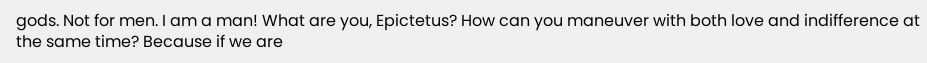gods. Not for men. I am a man! What are you, Epictetus? How can you maneuver with both love and indifference at the same time? Because if we are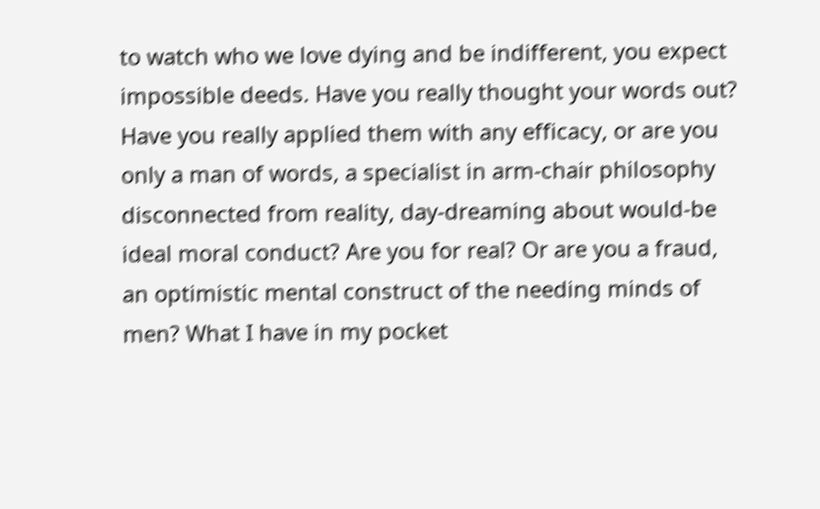to watch who we love dying and be indifferent, you expect impossible deeds. Have you really thought your words out? Have you really applied them with any efficacy, or are you only a man of words, a specialist in arm-chair philosophy disconnected from reality, day-dreaming about would-be ideal moral conduct? Are you for real? Or are you a fraud, an optimistic mental construct of the needing minds of men? What I have in my pocket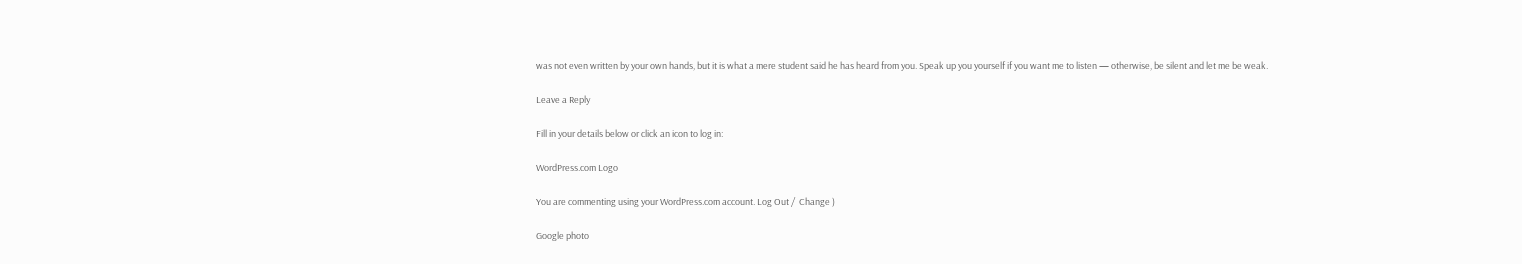was not even written by your own hands, but it is what a mere student said he has heard from you. Speak up you yourself if you want me to listen — otherwise, be silent and let me be weak.

Leave a Reply

Fill in your details below or click an icon to log in:

WordPress.com Logo

You are commenting using your WordPress.com account. Log Out /  Change )

Google photo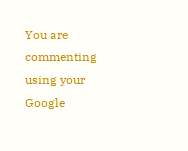You are commenting using your Google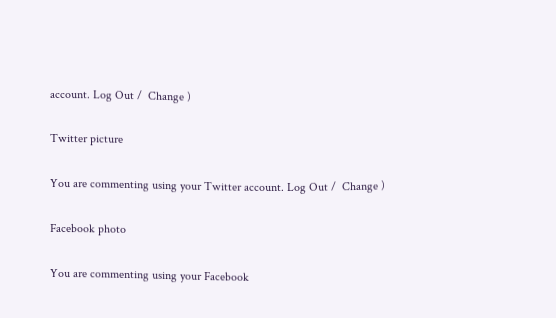account. Log Out /  Change )

Twitter picture

You are commenting using your Twitter account. Log Out /  Change )

Facebook photo

You are commenting using your Facebook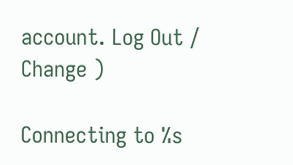account. Log Out /  Change )

Connecting to %s